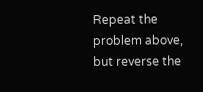Repeat the problem above, but reverse the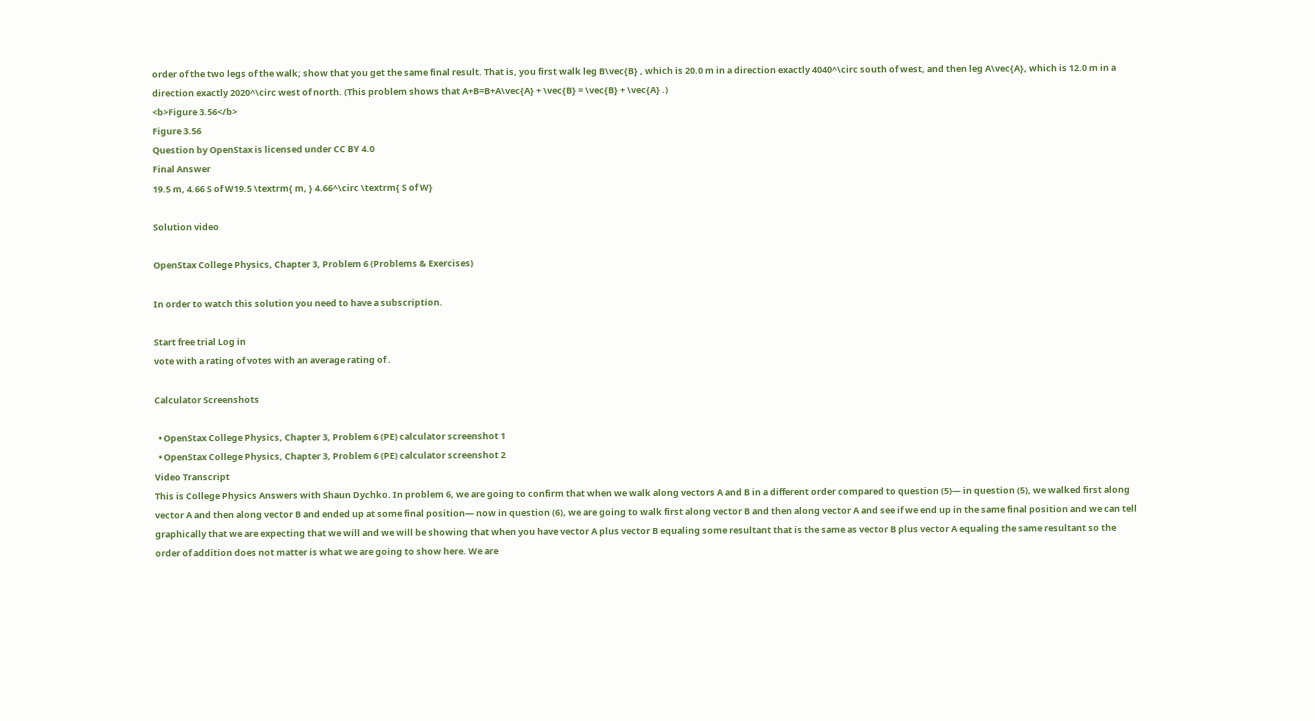order of the two legs of the walk; show that you get the same final result. That is, you first walk leg B\vec{B} , which is 20.0 m in a direction exactly 4040^\circ south of west, and then leg A\vec{A}, which is 12.0 m in a direction exactly 2020^\circ west of north. (This problem shows that A+B=B+A\vec{A} + \vec{B} = \vec{B} + \vec{A} .)
<b>Figure 3.56</b>
Figure 3.56
Question by OpenStax is licensed under CC BY 4.0
Final Answer
19.5 m, 4.66 S of W19.5 \textrm{ m, } 4.66^\circ \textrm{ S of W}

Solution video

OpenStax College Physics, Chapter 3, Problem 6 (Problems & Exercises)

In order to watch this solution you need to have a subscription.

Start free trial Log in
vote with a rating of votes with an average rating of .

Calculator Screenshots

  • OpenStax College Physics, Chapter 3, Problem 6 (PE) calculator screenshot 1
  • OpenStax College Physics, Chapter 3, Problem 6 (PE) calculator screenshot 2
Video Transcript
This is College Physics Answers with Shaun Dychko. In problem 6, we are going to confirm that when we walk along vectors A and B in a different order compared to question (5)— in question (5), we walked first along vector A and then along vector B and ended up at some final position— now in question (6), we are going to walk first along vector B and then along vector A and see if we end up in the same final position and we can tell graphically that we are expecting that we will and we will be showing that when you have vector A plus vector B equaling some resultant that is the same as vector B plus vector A equaling the same resultant so the order of addition does not matter is what we are going to show here. We are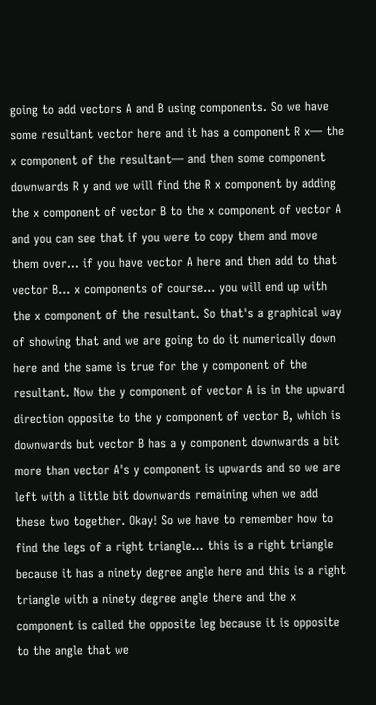going to add vectors A and B using components. So we have some resultant vector here and it has a component R x— the x component of the resultant— and then some component downwards R y and we will find the R x component by adding the x component of vector B to the x component of vector A and you can see that if you were to copy them and move them over... if you have vector A here and then add to that vector B... x components of course... you will end up with the x component of the resultant. So that's a graphical way of showing that and we are going to do it numerically down here and the same is true for the y component of the resultant. Now the y component of vector A is in the upward direction opposite to the y component of vector B, which is downwards but vector B has a y component downwards a bit more than vector A's y component is upwards and so we are left with a little bit downwards remaining when we add these two together. Okay! So we have to remember how to find the legs of a right triangle... this is a right triangle because it has a ninety degree angle here and this is a right triangle with a ninety degree angle there and the x component is called the opposite leg because it is opposite to the angle that we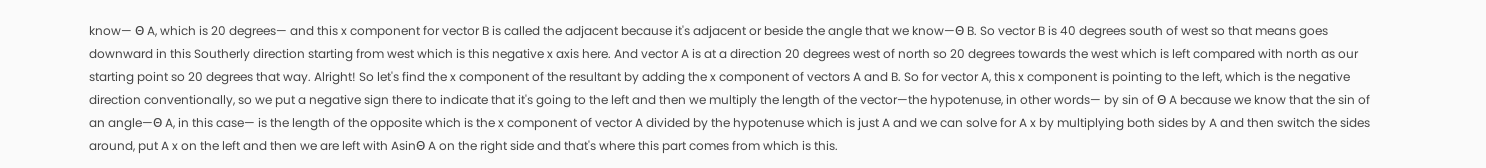know— Θ A, which is 20 degrees— and this x component for vector B is called the adjacent because it's adjacent or beside the angle that we know—Θ B. So vector B is 40 degrees south of west so that means goes downward in this Southerly direction starting from west which is this negative x axis here. And vector A is at a direction 20 degrees west of north so 20 degrees towards the west which is left compared with north as our starting point so 20 degrees that way. Alright! So let's find the x component of the resultant by adding the x component of vectors A and B. So for vector A, this x component is pointing to the left, which is the negative direction conventionally, so we put a negative sign there to indicate that it's going to the left and then we multiply the length of the vector—the hypotenuse, in other words— by sin of Θ A because we know that the sin of an angle—Θ A, in this case— is the length of the opposite which is the x component of vector A divided by the hypotenuse which is just A and we can solve for A x by multiplying both sides by A and then switch the sides around, put A x on the left and then we are left with AsinΘ A on the right side and that's where this part comes from which is this.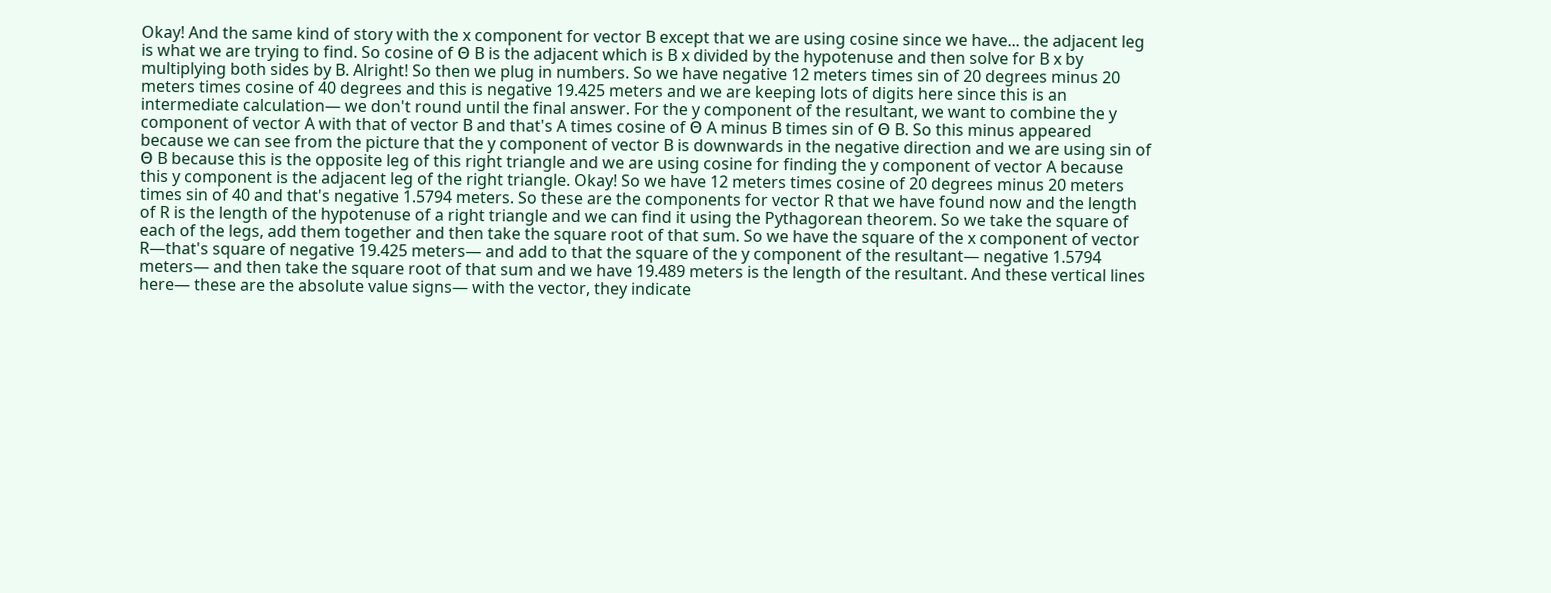Okay! And the same kind of story with the x component for vector B except that we are using cosine since we have... the adjacent leg is what we are trying to find. So cosine of Θ B is the adjacent which is B x divided by the hypotenuse and then solve for B x by multiplying both sides by B. Alright! So then we plug in numbers. So we have negative 12 meters times sin of 20 degrees minus 20 meters times cosine of 40 degrees and this is negative 19.425 meters and we are keeping lots of digits here since this is an intermediate calculation— we don't round until the final answer. For the y component of the resultant, we want to combine the y component of vector A with that of vector B and that's A times cosine of Θ A minus B times sin of Θ B. So this minus appeared because we can see from the picture that the y component of vector B is downwards in the negative direction and we are using sin of Θ B because this is the opposite leg of this right triangle and we are using cosine for finding the y component of vector A because this y component is the adjacent leg of the right triangle. Okay! So we have 12 meters times cosine of 20 degrees minus 20 meters times sin of 40 and that's negative 1.5794 meters. So these are the components for vector R that we have found now and the length of R is the length of the hypotenuse of a right triangle and we can find it using the Pythagorean theorem. So we take the square of each of the legs, add them together and then take the square root of that sum. So we have the square of the x component of vector R—that's square of negative 19.425 meters— and add to that the square of the y component of the resultant— negative 1.5794 meters— and then take the square root of that sum and we have 19.489 meters is the length of the resultant. And these vertical lines here— these are the absolute value signs— with the vector, they indicate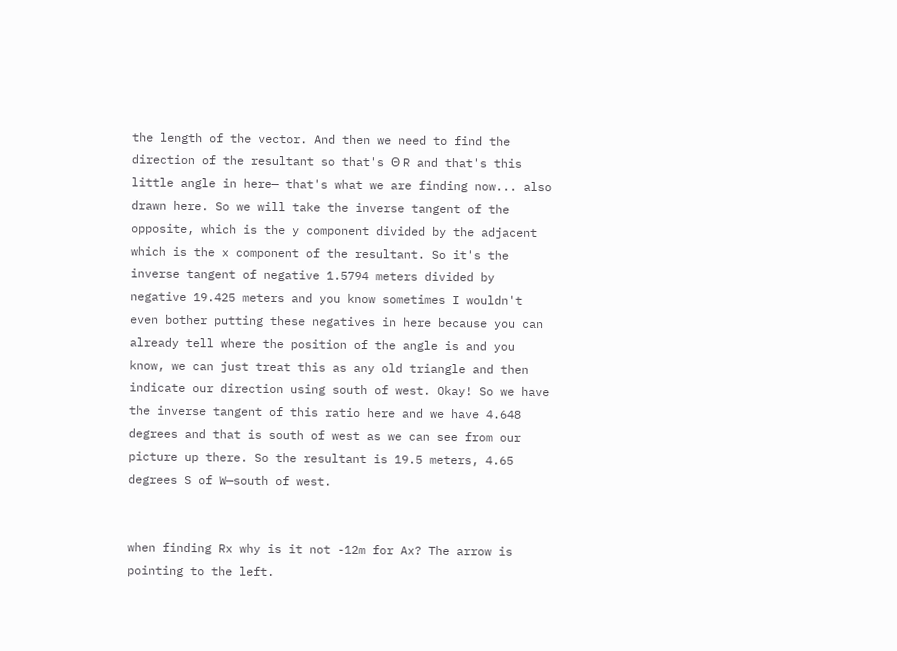the length of the vector. And then we need to find the direction of the resultant so that's Θ R and that's this little angle in here— that's what we are finding now... also drawn here. So we will take the inverse tangent of the opposite, which is the y component divided by the adjacent which is the x component of the resultant. So it's the inverse tangent of negative 1.5794 meters divided by negative 19.425 meters and you know sometimes I wouldn't even bother putting these negatives in here because you can already tell where the position of the angle is and you know, we can just treat this as any old triangle and then indicate our direction using south of west. Okay! So we have the inverse tangent of this ratio here and we have 4.648 degrees and that is south of west as we can see from our picture up there. So the resultant is 19.5 meters, 4.65 degrees S of W—south of west.


when finding Rx why is it not -12m for Ax? The arrow is pointing to the left.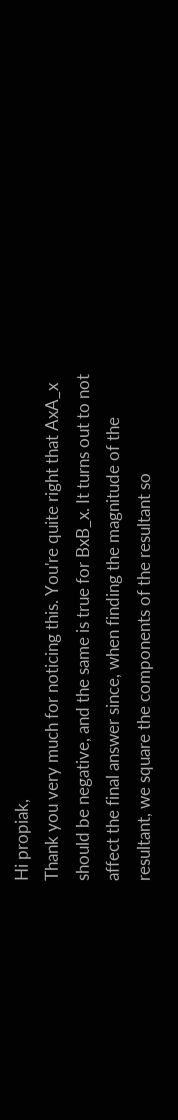Hi propiak,
Thank you very much for noticing this. You're quite right that AxA_x should be negative, and the same is true for BxB_x. It turns out to not affect the final answer since, when finding the magnitude of the resultant, we square the components of the resultant so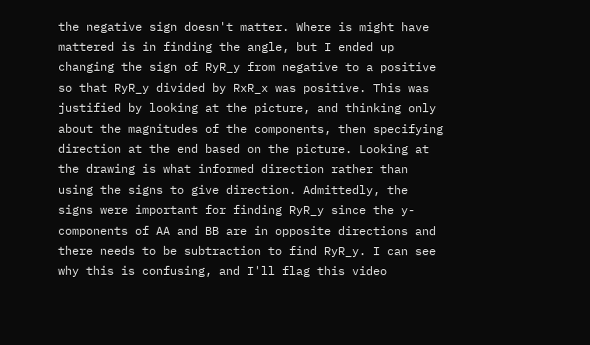the negative sign doesn't matter. Where is might have mattered is in finding the angle, but I ended up changing the sign of RyR_y from negative to a positive so that RyR_y divided by RxR_x was positive. This was justified by looking at the picture, and thinking only about the magnitudes of the components, then specifying direction at the end based on the picture. Looking at the drawing is what informed direction rather than using the signs to give direction. Admittedly, the signs were important for finding RyR_y since the y-components of AA and BB are in opposite directions and there needs to be subtraction to find RyR_y. I can see why this is confusing, and I'll flag this video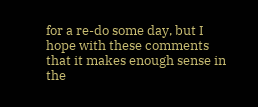for a re-do some day, but I hope with these comments that it makes enough sense in the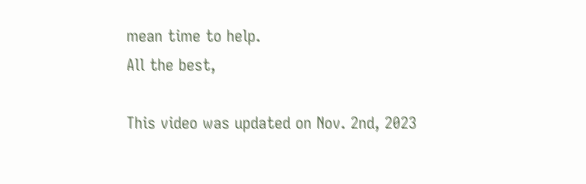mean time to help.
All the best,

This video was updated on Nov. 2nd, 2023